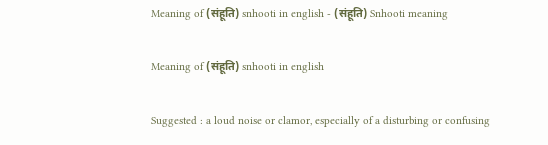Meaning of (संहूति) snhooti in english - (संहूति) Snhooti meaning

Meaning of (संहूति) snhooti in english

Suggested : a loud noise or clamor, especially of a disturbing or confusing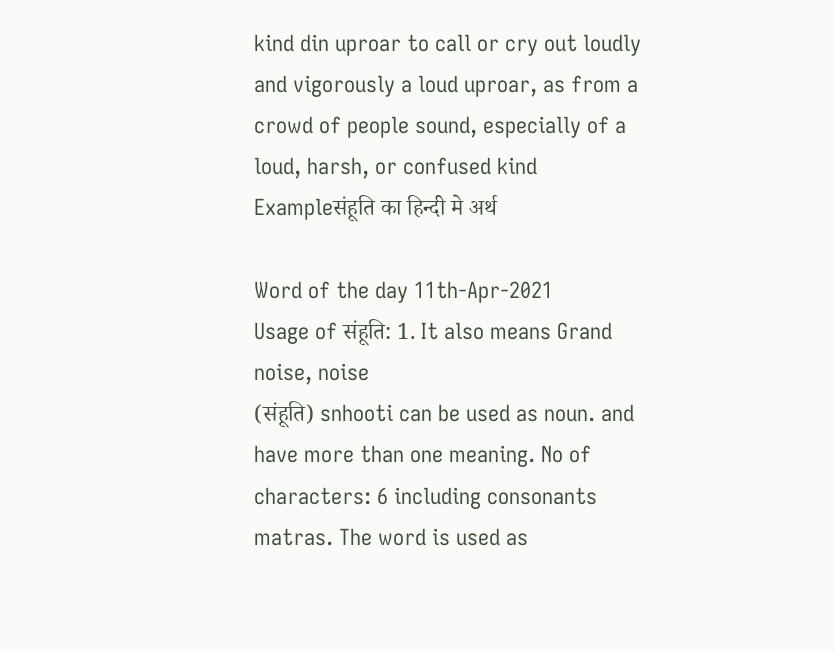kind din uproar to call or cry out loudly and vigorously a loud uproar, as from a crowd of people sound, especially of a loud, harsh, or confused kind
Exampleसंहूति का हिन्दी मे अर्थ

Word of the day 11th-Apr-2021
Usage of संहूति: 1. It also means Grand noise, noise
(संहूति) snhooti can be used as noun. and have more than one meaning. No of characters: 6 including consonants matras. The word is used as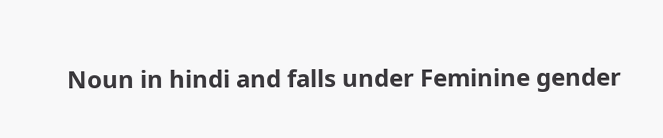Noun in hindi and falls under Feminine gender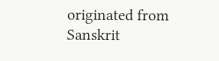originated from Sanskrit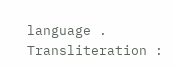language . Transliteration :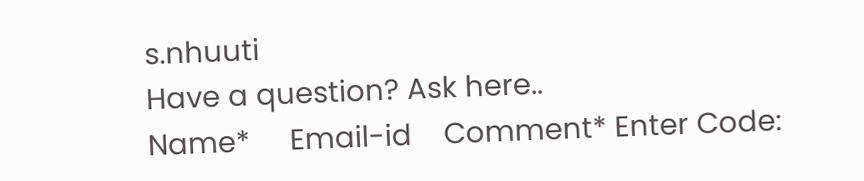s.nhuuti
Have a question? Ask here..
Name*     Email-id    Comment* Enter Code: